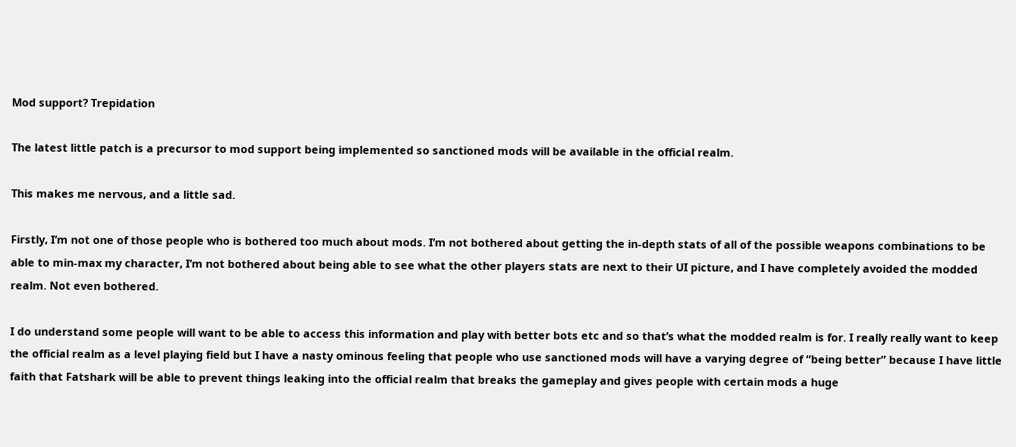Mod support? Trepidation

The latest little patch is a precursor to mod support being implemented so sanctioned mods will be available in the official realm.

This makes me nervous, and a little sad.

Firstly, I’m not one of those people who is bothered too much about mods. I’m not bothered about getting the in-depth stats of all of the possible weapons combinations to be able to min-max my character, I’m not bothered about being able to see what the other players stats are next to their UI picture, and I have completely avoided the modded realm. Not even bothered.

I do understand some people will want to be able to access this information and play with better bots etc and so that’s what the modded realm is for. I really really want to keep the official realm as a level playing field but I have a nasty ominous feeling that people who use sanctioned mods will have a varying degree of “being better” because I have little faith that Fatshark will be able to prevent things leaking into the official realm that breaks the gameplay and gives people with certain mods a huge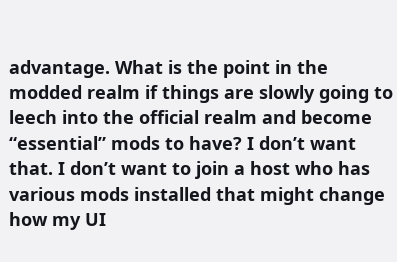advantage. What is the point in the modded realm if things are slowly going to leech into the official realm and become “essential” mods to have? I don’t want that. I don’t want to join a host who has various mods installed that might change how my UI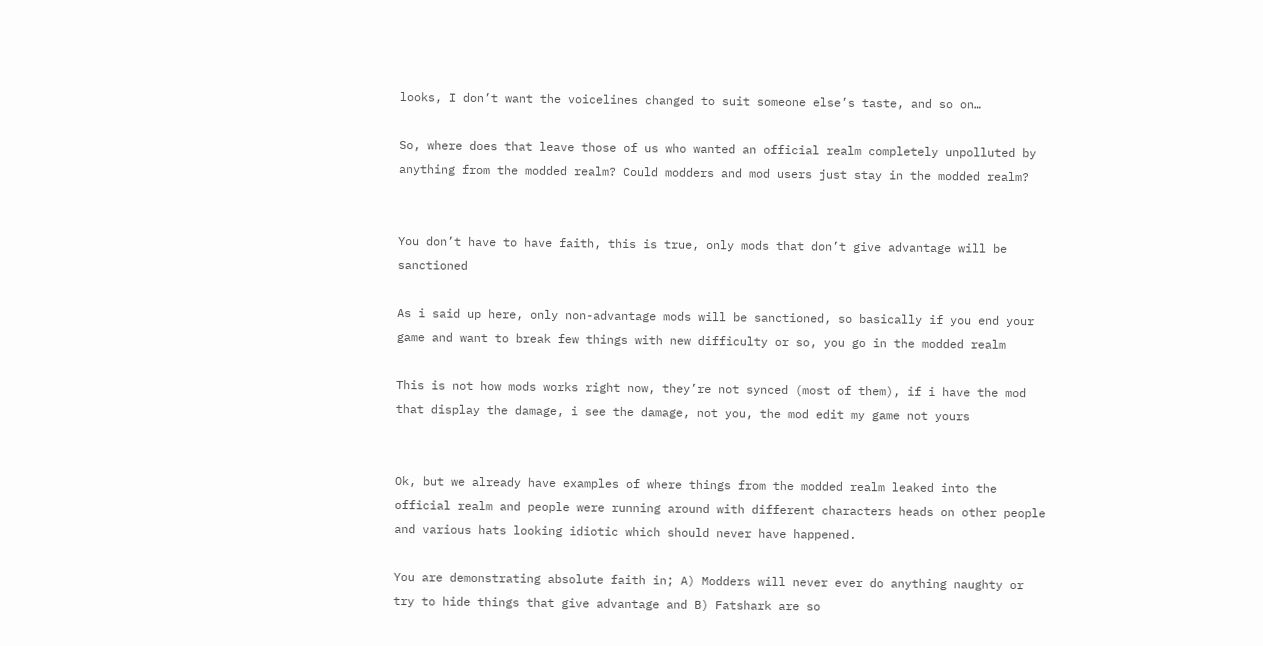looks, I don’t want the voicelines changed to suit someone else’s taste, and so on…

So, where does that leave those of us who wanted an official realm completely unpolluted by anything from the modded realm? Could modders and mod users just stay in the modded realm?


You don’t have to have faith, this is true, only mods that don’t give advantage will be sanctioned

As i said up here, only non-advantage mods will be sanctioned, so basically if you end your game and want to break few things with new difficulty or so, you go in the modded realm

This is not how mods works right now, they’re not synced (most of them), if i have the mod that display the damage, i see the damage, not you, the mod edit my game not yours


Ok, but we already have examples of where things from the modded realm leaked into the official realm and people were running around with different characters heads on other people and various hats looking idiotic which should never have happened.

You are demonstrating absolute faith in; A) Modders will never ever do anything naughty or try to hide things that give advantage and B) Fatshark are so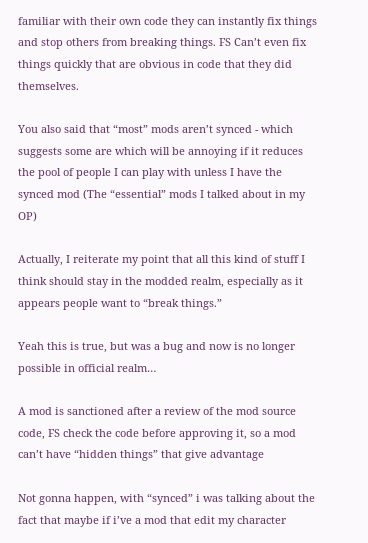familiar with their own code they can instantly fix things and stop others from breaking things. FS Can’t even fix things quickly that are obvious in code that they did themselves.

You also said that “most” mods aren’t synced - which suggests some are which will be annoying if it reduces the pool of people I can play with unless I have the synced mod (The “essential” mods I talked about in my OP)

Actually, I reiterate my point that all this kind of stuff I think should stay in the modded realm, especially as it appears people want to “break things.”

Yeah this is true, but was a bug and now is no longer possible in official realm…

A mod is sanctioned after a review of the mod source code, FS check the code before approving it, so a mod can’t have “hidden things” that give advantage

Not gonna happen, with “synced” i was talking about the fact that maybe if i’ve a mod that edit my character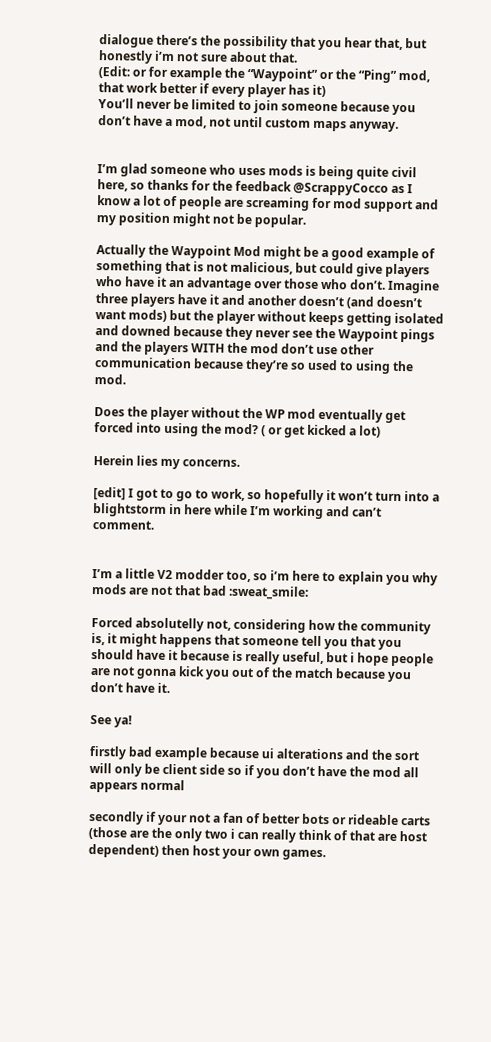dialogue there’s the possibility that you hear that, but honestly i’m not sure about that.
(Edit: or for example the “Waypoint” or the “Ping” mod, that work better if every player has it)
You’ll never be limited to join someone because you don’t have a mod, not until custom maps anyway.


I’m glad someone who uses mods is being quite civil here, so thanks for the feedback @ScrappyCocco as I know a lot of people are screaming for mod support and my position might not be popular.

Actually the Waypoint Mod might be a good example of something that is not malicious, but could give players who have it an advantage over those who don’t. Imagine three players have it and another doesn’t (and doesn’t want mods) but the player without keeps getting isolated and downed because they never see the Waypoint pings and the players WITH the mod don’t use other communication because they’re so used to using the mod.

Does the player without the WP mod eventually get forced into using the mod? ( or get kicked a lot)

Herein lies my concerns.

[edit] I got to go to work, so hopefully it won’t turn into a blightstorm in here while I’m working and can’t comment.


I’m a little V2 modder too, so i’m here to explain you why mods are not that bad :sweat_smile:

Forced absolutelly not, considering how the community is, it might happens that someone tell you that you should have it because is really useful, but i hope people are not gonna kick you out of the match because you don’t have it.

See ya!

firstly bad example because ui alterations and the sort will only be client side so if you don’t have the mod all appears normal

secondly if your not a fan of better bots or rideable carts (those are the only two i can really think of that are host dependent) then host your own games.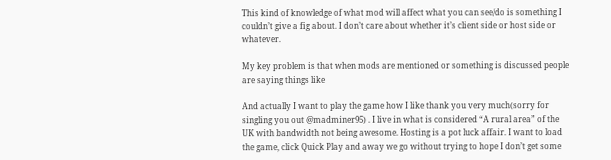This kind of knowledge of what mod will affect what you can see/do is something I couldn’t give a fig about. I don’t care about whether it’s client side or host side or whatever.

My key problem is that when mods are mentioned or something is discussed people are saying things like

And actually I want to play the game how I like thank you very much(sorry for singling you out @madminer95) . I live in what is considered “A rural area” of the UK with bandwidth not being awesome. Hosting is a pot luck affair. I want to load the game, click Quick Play and away we go without trying to hope I don’t get some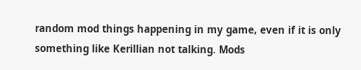random mod things happening in my game, even if it is only something like Kerillian not talking. Mods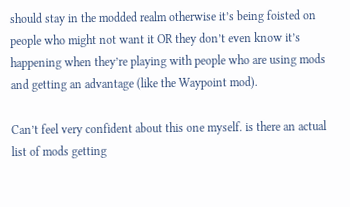should stay in the modded realm otherwise it’s being foisted on people who might not want it OR they don’t even know it’s happening when they’re playing with people who are using mods and getting an advantage (like the Waypoint mod).

Can’t feel very confident about this one myself. is there an actual list of mods getting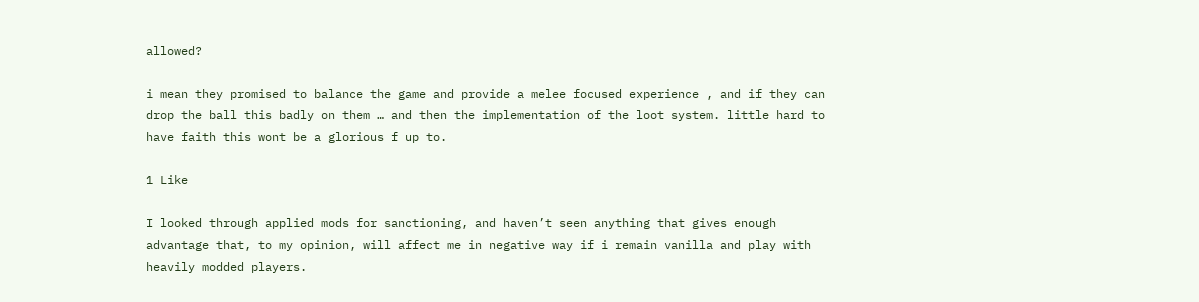allowed?

i mean they promised to balance the game and provide a melee focused experience , and if they can drop the ball this badly on them … and then the implementation of the loot system. little hard to have faith this wont be a glorious f up to.

1 Like

I looked through applied mods for sanctioning, and haven’t seen anything that gives enough advantage that, to my opinion, will affect me in negative way if i remain vanilla and play with heavily modded players.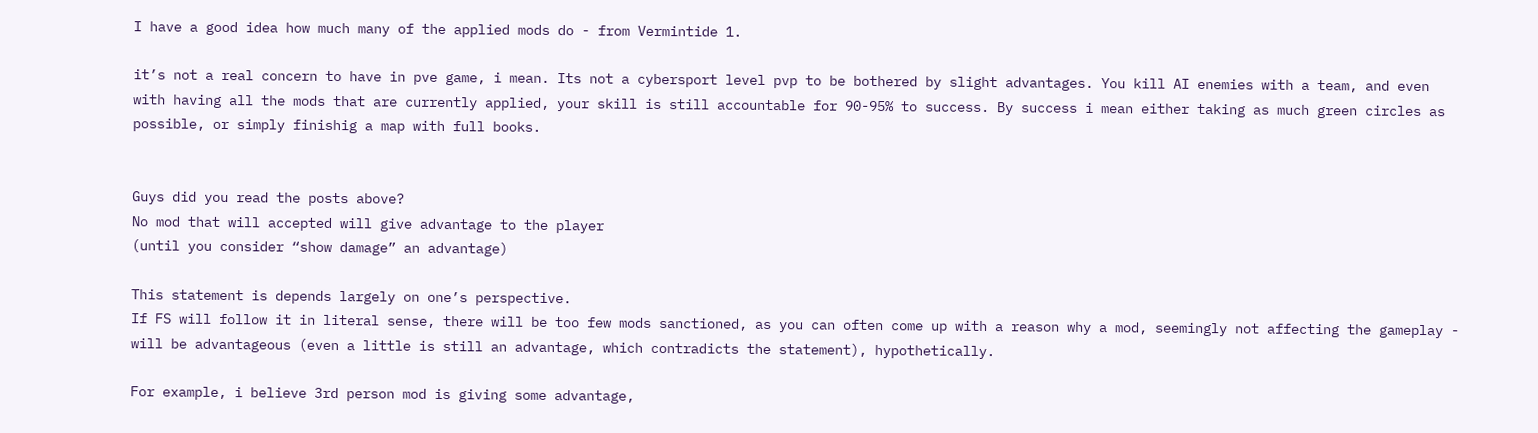I have a good idea how much many of the applied mods do - from Vermintide 1.

it’s not a real concern to have in pve game, i mean. Its not a cybersport level pvp to be bothered by slight advantages. You kill AI enemies with a team, and even with having all the mods that are currently applied, your skill is still accountable for 90-95% to success. By success i mean either taking as much green circles as possible, or simply finishig a map with full books.


Guys did you read the posts above?
No mod that will accepted will give advantage to the player
(until you consider “show damage” an advantage)

This statement is depends largely on one’s perspective.
If FS will follow it in literal sense, there will be too few mods sanctioned, as you can often come up with a reason why a mod, seemingly not affecting the gameplay - will be advantageous (even a little is still an advantage, which contradicts the statement), hypothetically.

For example, i believe 3rd person mod is giving some advantage,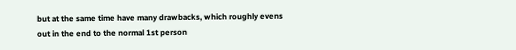but at the same time have many drawbacks, which roughly evens out in the end to the normal 1st person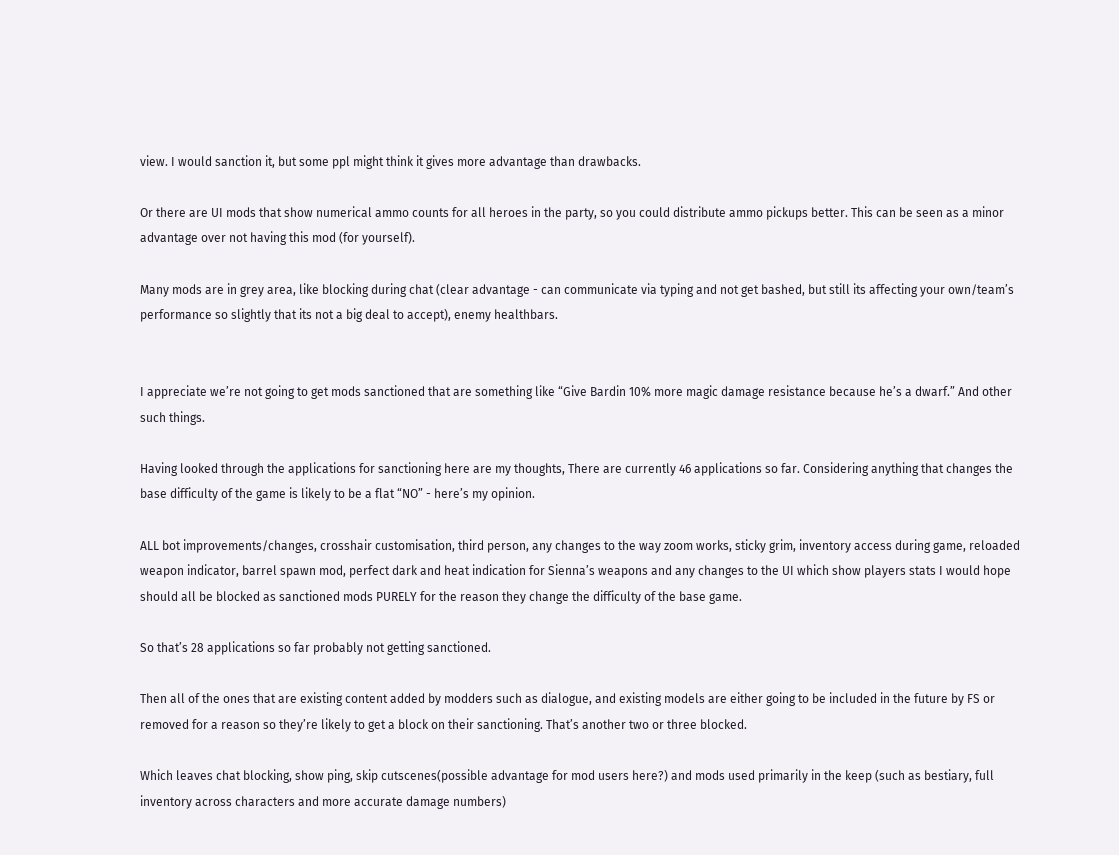view. I would sanction it, but some ppl might think it gives more advantage than drawbacks.

Or there are UI mods that show numerical ammo counts for all heroes in the party, so you could distribute ammo pickups better. This can be seen as a minor advantage over not having this mod (for yourself).

Many mods are in grey area, like blocking during chat (clear advantage - can communicate via typing and not get bashed, but still its affecting your own/team’s performance so slightly that its not a big deal to accept), enemy healthbars.


I appreciate we’re not going to get mods sanctioned that are something like “Give Bardin 10% more magic damage resistance because he’s a dwarf.” And other such things.

Having looked through the applications for sanctioning here are my thoughts, There are currently 46 applications so far. Considering anything that changes the base difficulty of the game is likely to be a flat “NO” - here’s my opinion.

ALL bot improvements/changes, crosshair customisation, third person, any changes to the way zoom works, sticky grim, inventory access during game, reloaded weapon indicator, barrel spawn mod, perfect dark and heat indication for Sienna’s weapons and any changes to the UI which show players stats I would hope should all be blocked as sanctioned mods PURELY for the reason they change the difficulty of the base game.

So that’s 28 applications so far probably not getting sanctioned.

Then all of the ones that are existing content added by modders such as dialogue, and existing models are either going to be included in the future by FS or removed for a reason so they’re likely to get a block on their sanctioning. That’s another two or three blocked.

Which leaves chat blocking, show ping, skip cutscenes(possible advantage for mod users here?) and mods used primarily in the keep (such as bestiary, full inventory across characters and more accurate damage numbers)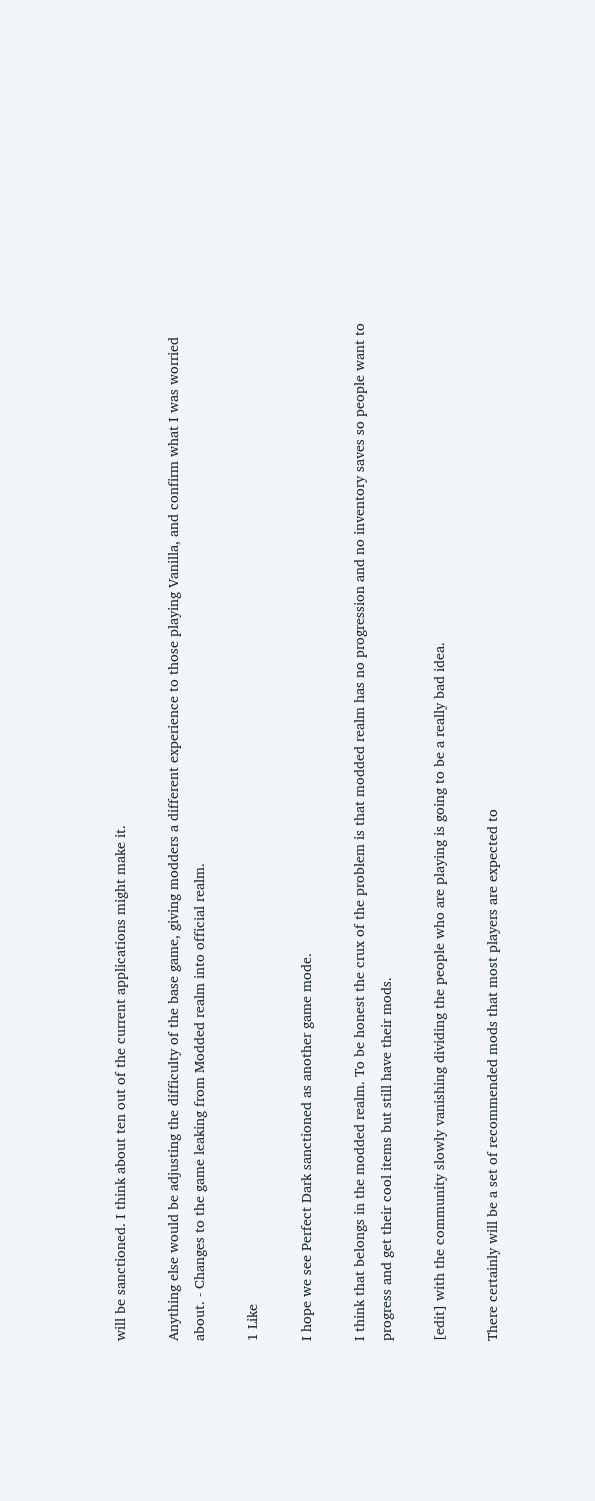will be sanctioned. I think about ten out of the current applications might make it.

Anything else would be adjusting the difficulty of the base game, giving modders a different experience to those playing Vanilla, and confirm what I was worried about. - Changes to the game leaking from Modded realm into official realm.

1 Like

I hope we see Perfect Dark sanctioned as another game mode.

I think that belongs in the modded realm. To be honest the crux of the problem is that modded realm has no progression and no inventory saves so people want to progress and get their cool items but still have their mods.

[edit] with the community slowly vanishing dividing the people who are playing is going to be a really bad idea.

There certainly will be a set of recommended mods that most players are expected to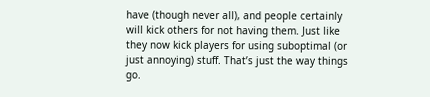have (though never all), and people certainly will kick others for not having them. Just like they now kick players for using suboptimal (or just annoying) stuff. That’s just the way things go.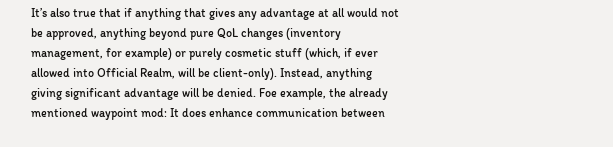It’s also true that if anything that gives any advantage at all would not be approved, anything beyond pure QoL changes (inventory management, for example) or purely cosmetic stuff (which, if ever allowed into Official Realm, will be client-only). Instead, anything giving significant advantage will be denied. Foe example, the already mentioned waypoint mod: It does enhance communication between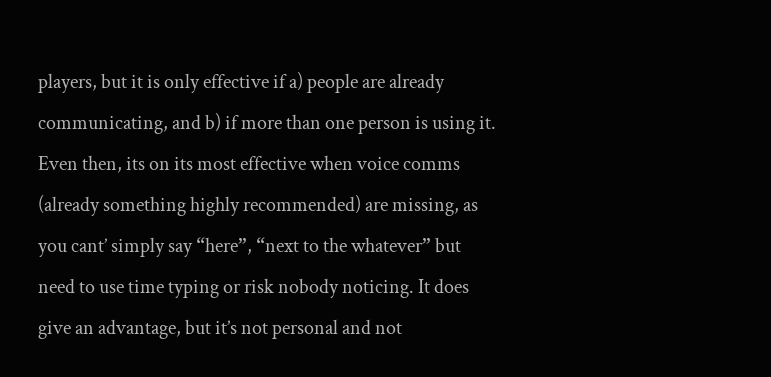players, but it is only effective if a) people are already communicating, and b) if more than one person is using it. Even then, its on its most effective when voice comms (already something highly recommended) are missing, as you cant’ simply say “here”, “next to the whatever” but need to use time typing or risk nobody noticing. It does give an advantage, but it’s not personal and not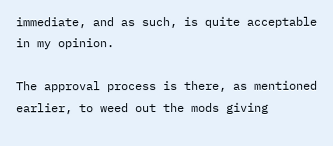immediate, and as such, is quite acceptable in my opinion.

The approval process is there, as mentioned earlier, to weed out the mods giving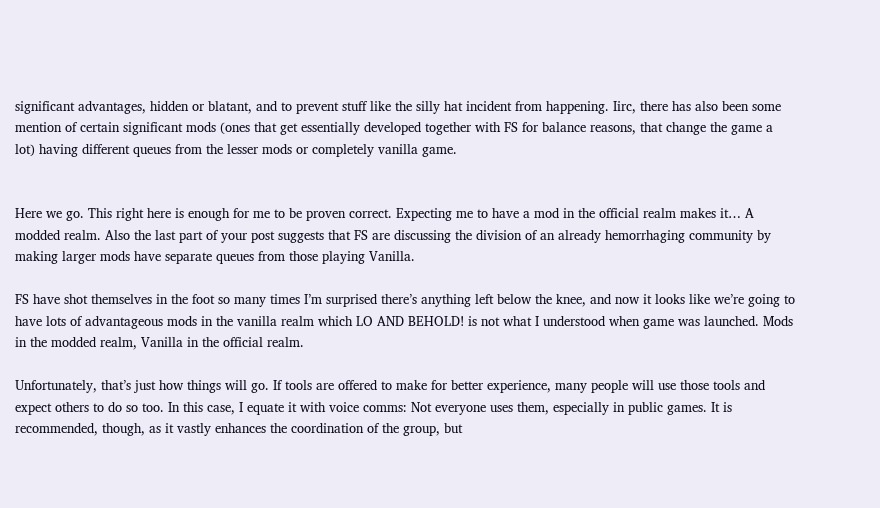significant advantages, hidden or blatant, and to prevent stuff like the silly hat incident from happening. Iirc, there has also been some mention of certain significant mods (ones that get essentially developed together with FS for balance reasons, that change the game a lot) having different queues from the lesser mods or completely vanilla game.


Here we go. This right here is enough for me to be proven correct. Expecting me to have a mod in the official realm makes it… A modded realm. Also the last part of your post suggests that FS are discussing the division of an already hemorrhaging community by making larger mods have separate queues from those playing Vanilla.

FS have shot themselves in the foot so many times I’m surprised there’s anything left below the knee, and now it looks like we’re going to have lots of advantageous mods in the vanilla realm which LO AND BEHOLD! is not what I understood when game was launched. Mods in the modded realm, Vanilla in the official realm.

Unfortunately, that’s just how things will go. If tools are offered to make for better experience, many people will use those tools and expect others to do so too. In this case, I equate it with voice comms: Not everyone uses them, especially in public games. It is recommended, though, as it vastly enhances the coordination of the group, but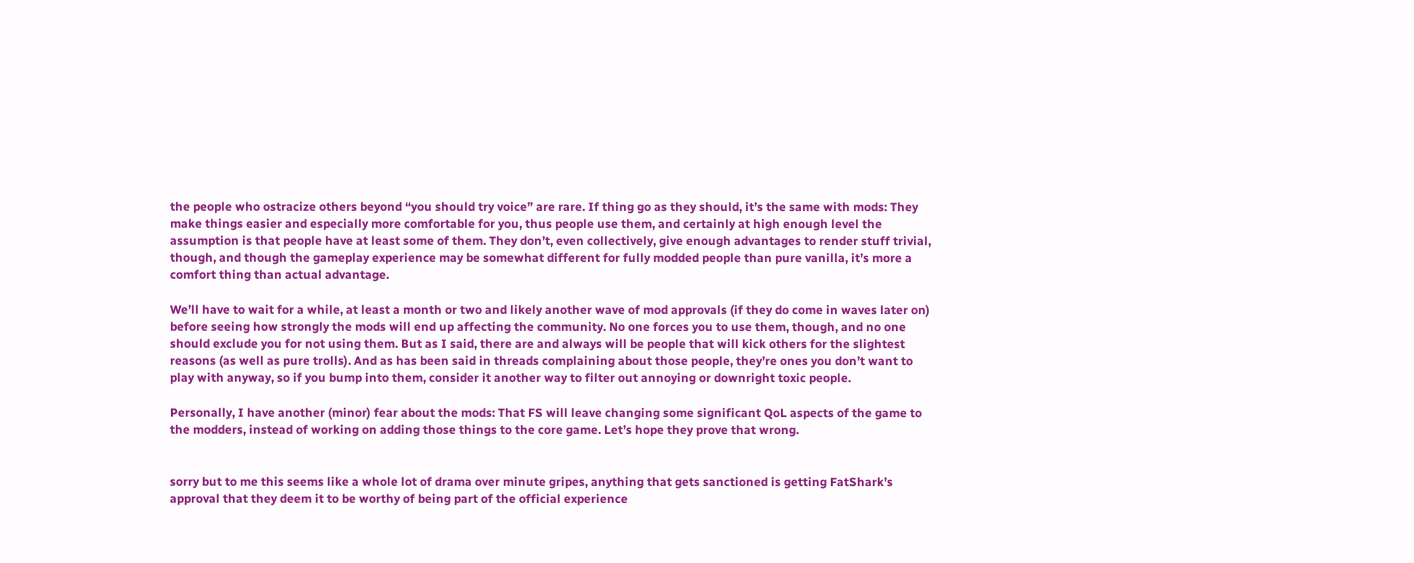the people who ostracize others beyond “you should try voice” are rare. If thing go as they should, it’s the same with mods: They make things easier and especially more comfortable for you, thus people use them, and certainly at high enough level the assumption is that people have at least some of them. They don’t, even collectively, give enough advantages to render stuff trivial, though, and though the gameplay experience may be somewhat different for fully modded people than pure vanilla, it’s more a comfort thing than actual advantage.

We’ll have to wait for a while, at least a month or two and likely another wave of mod approvals (if they do come in waves later on) before seeing how strongly the mods will end up affecting the community. No one forces you to use them, though, and no one should exclude you for not using them. But as I said, there are and always will be people that will kick others for the slightest reasons (as well as pure trolls). And as has been said in threads complaining about those people, they’re ones you don’t want to play with anyway, so if you bump into them, consider it another way to filter out annoying or downright toxic people.

Personally, I have another (minor) fear about the mods: That FS will leave changing some significant QoL aspects of the game to the modders, instead of working on adding those things to the core game. Let’s hope they prove that wrong.


sorry but to me this seems like a whole lot of drama over minute gripes, anything that gets sanctioned is getting FatShark’s approval that they deem it to be worthy of being part of the official experience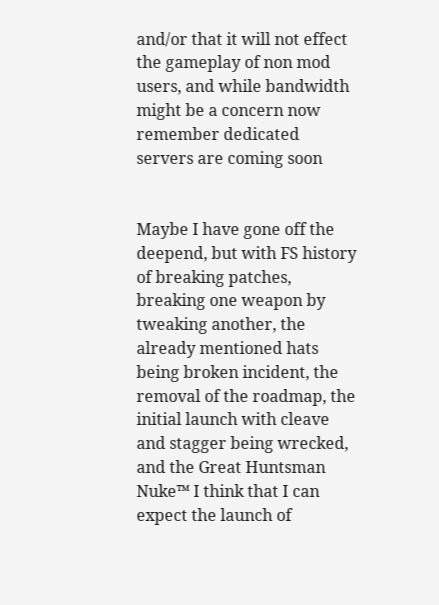and/or that it will not effect the gameplay of non mod users, and while bandwidth might be a concern now remember dedicated servers are coming soon


Maybe I have gone off the deepend, but with FS history of breaking patches, breaking one weapon by tweaking another, the already mentioned hats being broken incident, the removal of the roadmap, the initial launch with cleave and stagger being wrecked, and the Great Huntsman Nuke™ I think that I can expect the launch of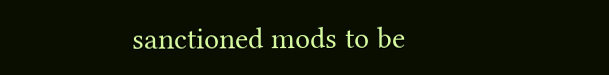sanctioned mods to be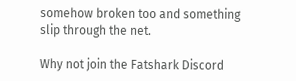somehow broken too and something slip through the net.

Why not join the Fatshark Discord